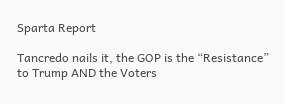Sparta Report

Tancredo nails it, the GOP is the “Resistance” to Trump AND the Voters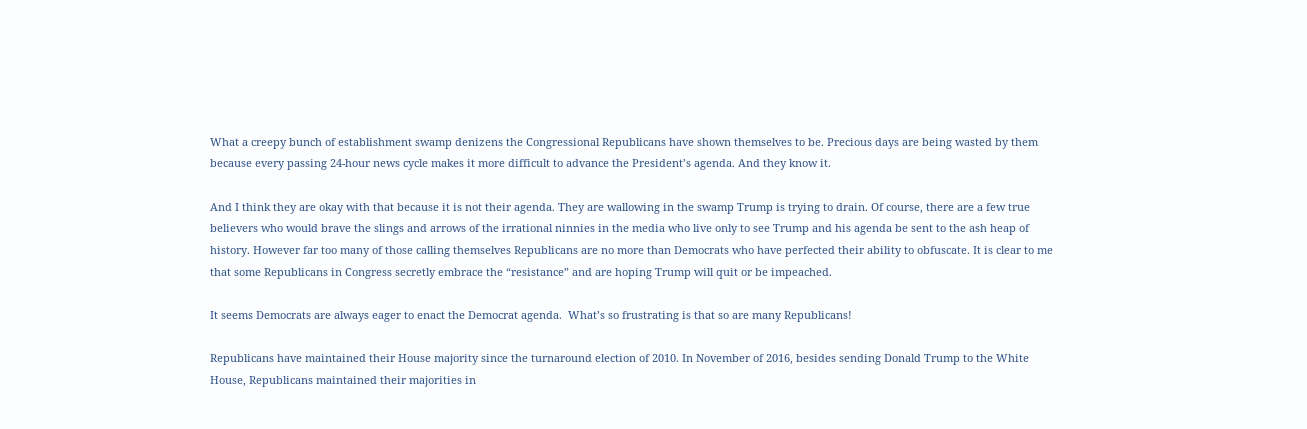What a creepy bunch of establishment swamp denizens the Congressional Republicans have shown themselves to be. Precious days are being wasted by them because every passing 24-hour news cycle makes it more difficult to advance the President’s agenda. And they know it.

And I think they are okay with that because it is not their agenda. They are wallowing in the swamp Trump is trying to drain. Of course, there are a few true believers who would brave the slings and arrows of the irrational ninnies in the media who live only to see Trump and his agenda be sent to the ash heap of history. However far too many of those calling themselves Republicans are no more than Democrats who have perfected their ability to obfuscate. It is clear to me that some Republicans in Congress secretly embrace the “resistance” and are hoping Trump will quit or be impeached.

It seems Democrats are always eager to enact the Democrat agenda.  What’s so frustrating is that so are many Republicans!

Republicans have maintained their House majority since the turnaround election of 2010. In November of 2016, besides sending Donald Trump to the White House, Republicans maintained their majorities in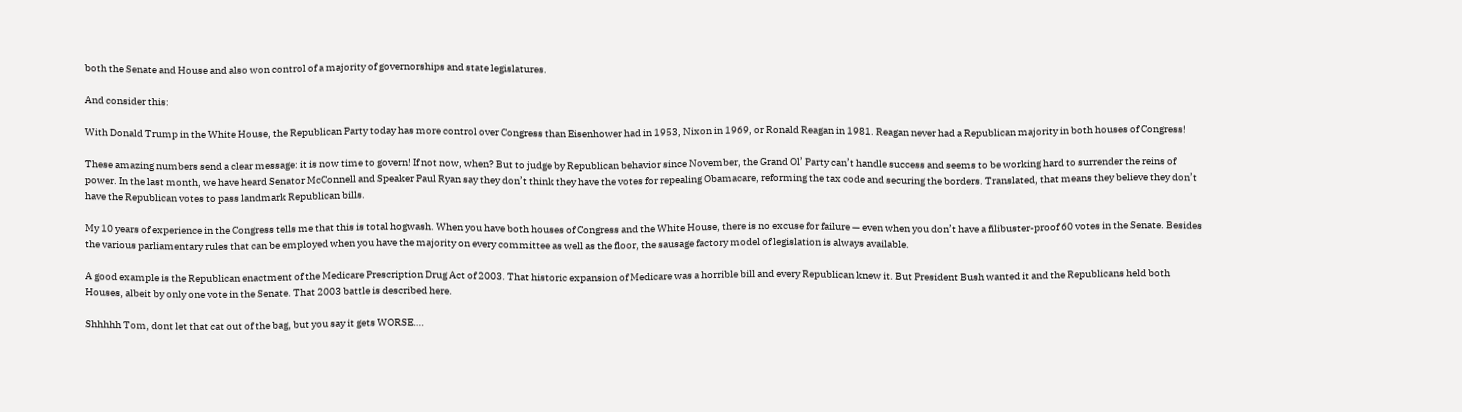both the Senate and House and also won control of a majority of governorships and state legislatures.

And consider this:

With Donald Trump in the White House, the Republican Party today has more control over Congress than Eisenhower had in 1953, Nixon in 1969, or Ronald Reagan in 1981. Reagan never had a Republican majority in both houses of Congress!

These amazing numbers send a clear message: it is now time to govern! If not now, when? But to judge by Republican behavior since November, the Grand Ol’ Party can’t handle success and seems to be working hard to surrender the reins of power. In the last month, we have heard Senator McConnell and Speaker Paul Ryan say they don’t think they have the votes for repealing Obamacare, reforming the tax code and securing the borders. Translated, that means they believe they don’t have the Republican votes to pass landmark Republican bills.

My 10 years of experience in the Congress tells me that this is total hogwash. When you have both houses of Congress and the White House, there is no excuse for failure — even when you don’t have a filibuster-proof 60 votes in the Senate. Besides the various parliamentary rules that can be employed when you have the majority on every committee as well as the floor, the sausage factory model of legislation is always available.

A good example is the Republican enactment of the Medicare Prescription Drug Act of 2003. That historic expansion of Medicare was a horrible bill and every Republican knew it. But President Bush wanted it and the Republicans held both Houses, albeit by only one vote in the Senate. That 2003 battle is described here.

Shhhhh Tom, dont let that cat out of the bag, but you say it gets WORSE….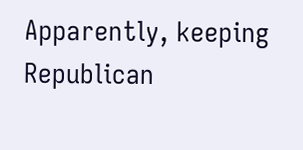Apparently, keeping Republican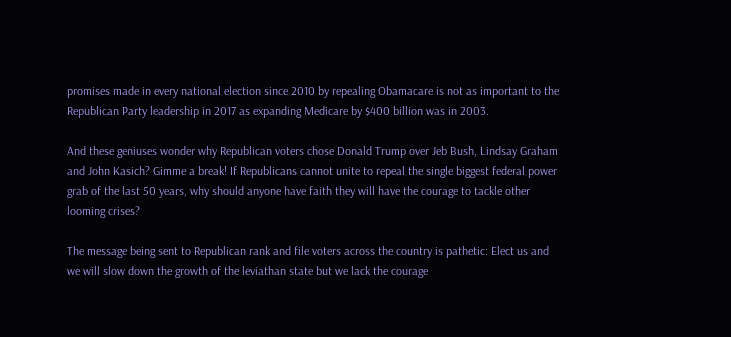promises made in every national election since 2010 by repealing Obamacare is not as important to the Republican Party leadership in 2017 as expanding Medicare by $400 billion was in 2003.

And these geniuses wonder why Republican voters chose Donald Trump over Jeb Bush, Lindsay Graham and John Kasich? Gimme a break! If Republicans cannot unite to repeal the single biggest federal power grab of the last 50 years, why should anyone have faith they will have the courage to tackle other looming crises?

The message being sent to Republican rank and file voters across the country is pathetic: Elect us and we will slow down the growth of the leviathan state but we lack the courage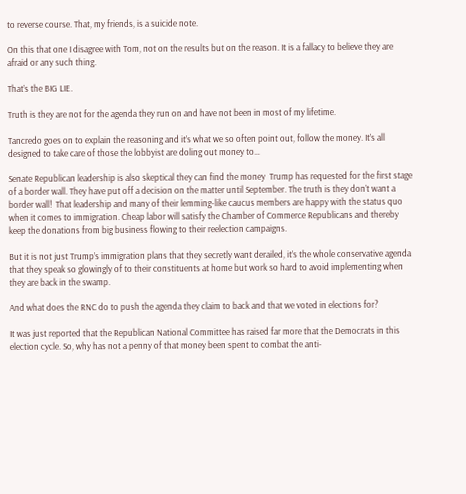to reverse course. That, my friends, is a suicide note.

On this that one I disagree with Tom, not on the results but on the reason. It is a fallacy to believe they are afraid or any such thing.

That’s the BIG LIE.

Truth is they are not for the agenda they run on and have not been in most of my lifetime.

Tancredo goes on to explain the reasoning and it’s what we so often point out, follow the money. It’s all designed to take care of those the lobbyist are doling out money to…

Senate Republican leadership is also skeptical they can find the money  Trump has requested for the first stage of a border wall. They have put off a decision on the matter until September. The truth is they don’t want a border wall!  That leadership and many of their lemming-like caucus members are happy with the status quo when it comes to immigration. Cheap labor will satisfy the Chamber of Commerce Republicans and thereby keep the donations from big business flowing to their reelection campaigns.

But it is not just Trump’s immigration plans that they secretly want derailed, it’s the whole conservative agenda that they speak so glowingly of to their constituents at home but work so hard to avoid implementing when they are back in the swamp.

And what does the RNC do to push the agenda they claim to back and that we voted in elections for?

It was just reported that the Republican National Committee has raised far more that the Democrats in this election cycle. So, why has not a penny of that money been spent to combat the anti-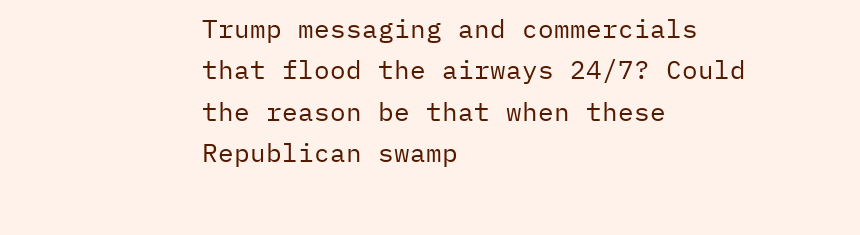Trump messaging and commercials that flood the airways 24/7? Could the reason be that when these Republican swamp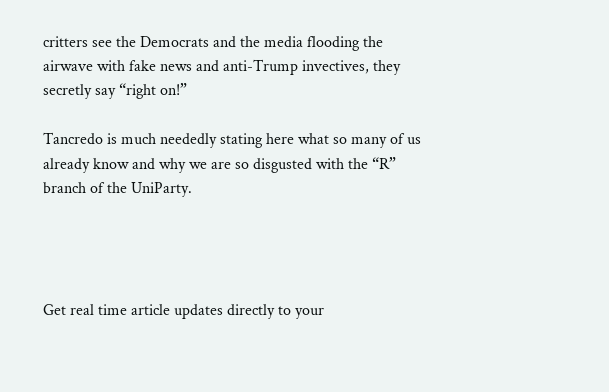critters see the Democrats and the media flooding the airwave with fake news and anti-Trump invectives, they secretly say “right on!”

Tancredo is much neededly stating here what so many of us already know and why we are so disgusted with the “R” branch of the UniParty.




Get real time article updates directly to your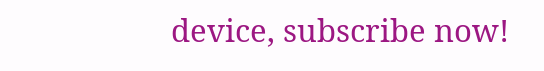device, subscribe now!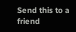Send this to a friend